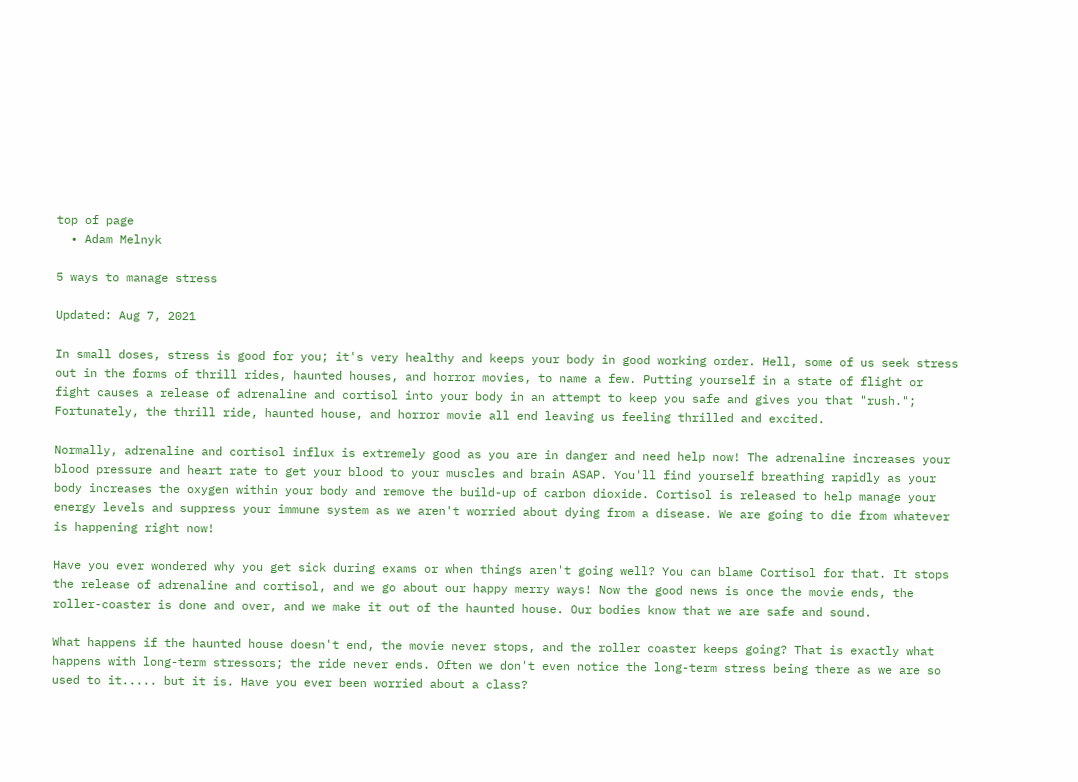top of page
  • Adam Melnyk

5 ways to manage stress

Updated: Aug 7, 2021

In small doses, stress is good for you; it's very healthy and keeps your body in good working order. Hell, some of us seek stress out in the forms of thrill rides, haunted houses, and horror movies, to name a few. Putting yourself in a state of flight or fight causes a release of adrenaline and cortisol into your body in an attempt to keep you safe and gives you that "rush."; Fortunately, the thrill ride, haunted house, and horror movie all end leaving us feeling thrilled and excited.

Normally, adrenaline and cortisol influx is extremely good as you are in danger and need help now! The adrenaline increases your blood pressure and heart rate to get your blood to your muscles and brain ASAP. You'll find yourself breathing rapidly as your body increases the oxygen within your body and remove the build-up of carbon dioxide. Cortisol is released to help manage your energy levels and suppress your immune system as we aren't worried about dying from a disease. We are going to die from whatever is happening right now!

Have you ever wondered why you get sick during exams or when things aren't going well? You can blame Cortisol for that. It stops the release of adrenaline and cortisol, and we go about our happy merry ways! Now the good news is once the movie ends, the roller-coaster is done and over, and we make it out of the haunted house. Our bodies know that we are safe and sound.

What happens if the haunted house doesn't end, the movie never stops, and the roller coaster keeps going? That is exactly what happens with long-term stressors; the ride never ends. Often we don't even notice the long-term stress being there as we are so used to it..... but it is. Have you ever been worried about a class?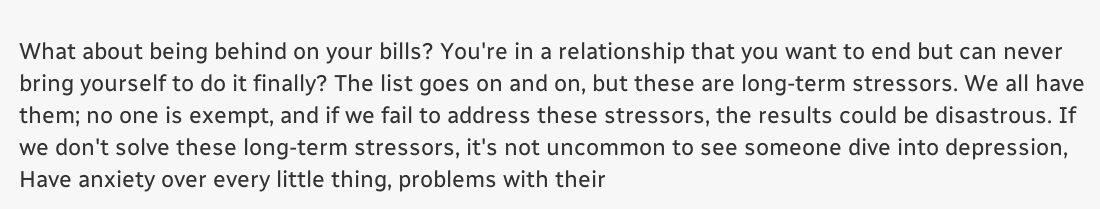What about being behind on your bills? You're in a relationship that you want to end but can never bring yourself to do it finally? The list goes on and on, but these are long-term stressors. We all have them; no one is exempt, and if we fail to address these stressors, the results could be disastrous. If we don't solve these long-term stressors, it's not uncommon to see someone dive into depression, Have anxiety over every little thing, problems with their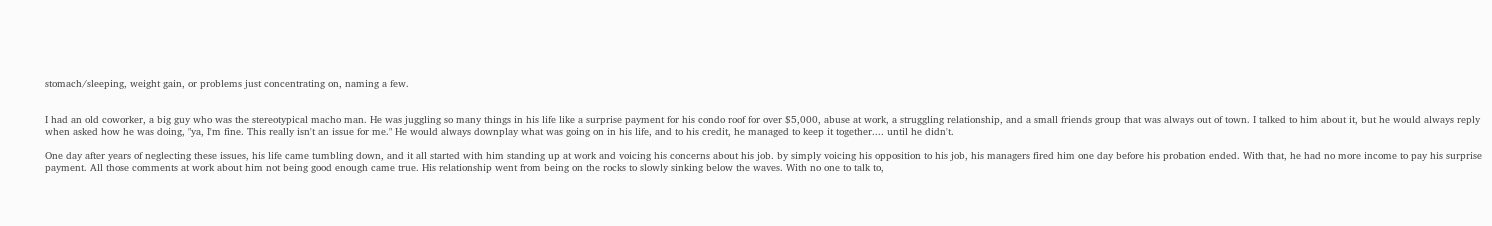stomach/sleeping, weight gain, or problems just concentrating on, naming a few.


I had an old coworker, a big guy who was the stereotypical macho man. He was juggling so many things in his life like a surprise payment for his condo roof for over $5,000, abuse at work, a struggling relationship, and a small friends group that was always out of town. I talked to him about it, but he would always reply when asked how he was doing, "ya, I'm fine. This really isn't an issue for me." He would always downplay what was going on in his life, and to his credit, he managed to keep it together.... until he didn't.

One day after years of neglecting these issues, his life came tumbling down, and it all started with him standing up at work and voicing his concerns about his job. by simply voicing his opposition to his job, his managers fired him one day before his probation ended. With that, he had no more income to pay his surprise payment. All those comments at work about him not being good enough came true. His relationship went from being on the rocks to slowly sinking below the waves. With no one to talk to,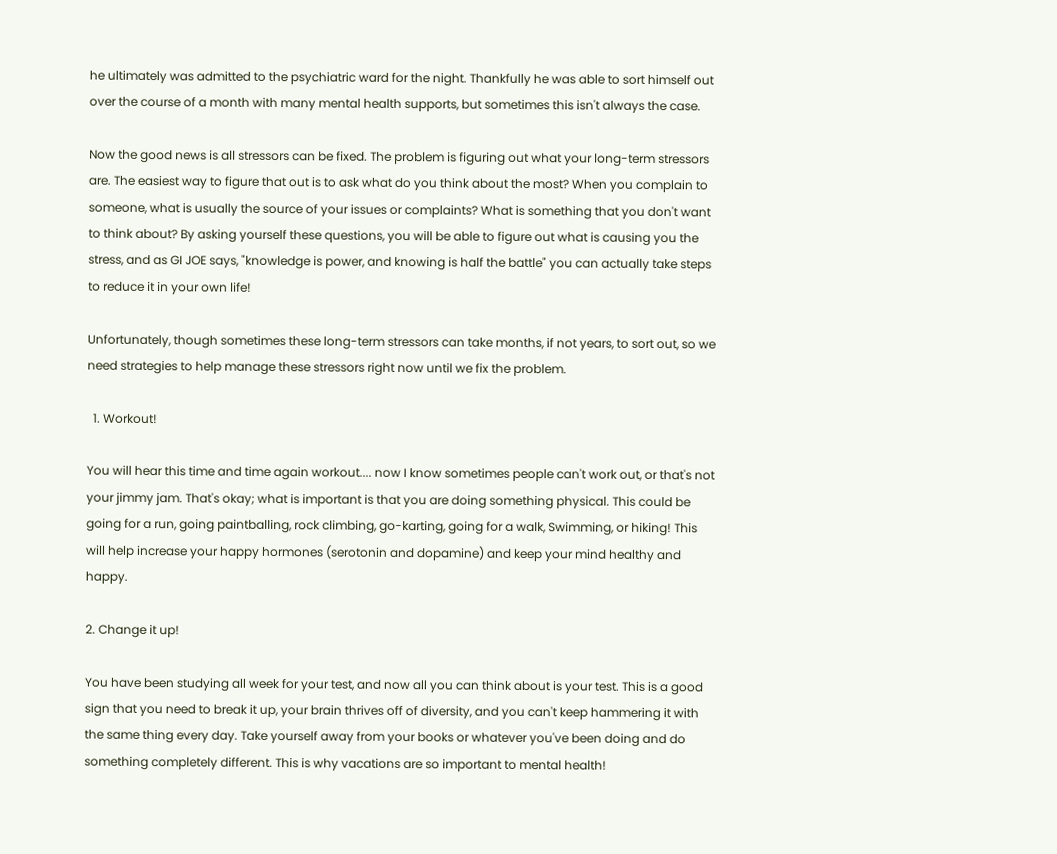he ultimately was admitted to the psychiatric ward for the night. Thankfully he was able to sort himself out over the course of a month with many mental health supports, but sometimes this isn't always the case.

Now the good news is all stressors can be fixed. The problem is figuring out what your long-term stressors are. The easiest way to figure that out is to ask what do you think about the most? When you complain to someone, what is usually the source of your issues or complaints? What is something that you don't want to think about? By asking yourself these questions, you will be able to figure out what is causing you the stress, and as GI JOE says, "knowledge is power, and knowing is half the battle" you can actually take steps to reduce it in your own life!

Unfortunately, though sometimes these long-term stressors can take months, if not years, to sort out, so we need strategies to help manage these stressors right now until we fix the problem.

  1. Workout!

You will hear this time and time again workout.... now I know sometimes people can't work out, or that's not your jimmy jam. That's okay; what is important is that you are doing something physical. This could be going for a run, going paintballing, rock climbing, go-karting, going for a walk, Swimming, or hiking! This will help increase your happy hormones (serotonin and dopamine) and keep your mind healthy and happy.

2. Change it up!

You have been studying all week for your test, and now all you can think about is your test. This is a good sign that you need to break it up, your brain thrives off of diversity, and you can't keep hammering it with the same thing every day. Take yourself away from your books or whatever you've been doing and do something completely different. This is why vacations are so important to mental health!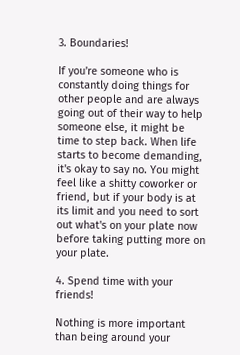3. Boundaries!

If you're someone who is constantly doing things for other people and are always going out of their way to help someone else, it might be time to step back. When life starts to become demanding, it's okay to say no. You might feel like a shitty coworker or friend, but if your body is at its limit and you need to sort out what's on your plate now before taking putting more on your plate.

4. Spend time with your friends!

Nothing is more important than being around your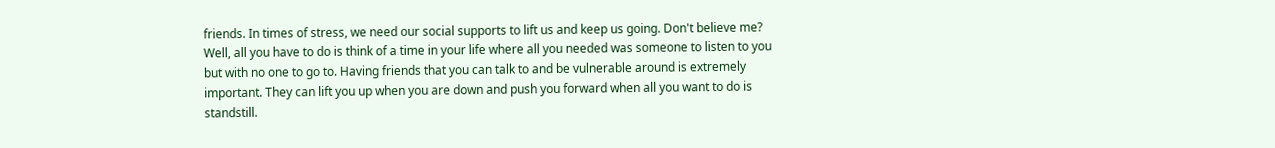friends. In times of stress, we need our social supports to lift us and keep us going. Don't believe me? Well, all you have to do is think of a time in your life where all you needed was someone to listen to you but with no one to go to. Having friends that you can talk to and be vulnerable around is extremely important. They can lift you up when you are down and push you forward when all you want to do is standstill.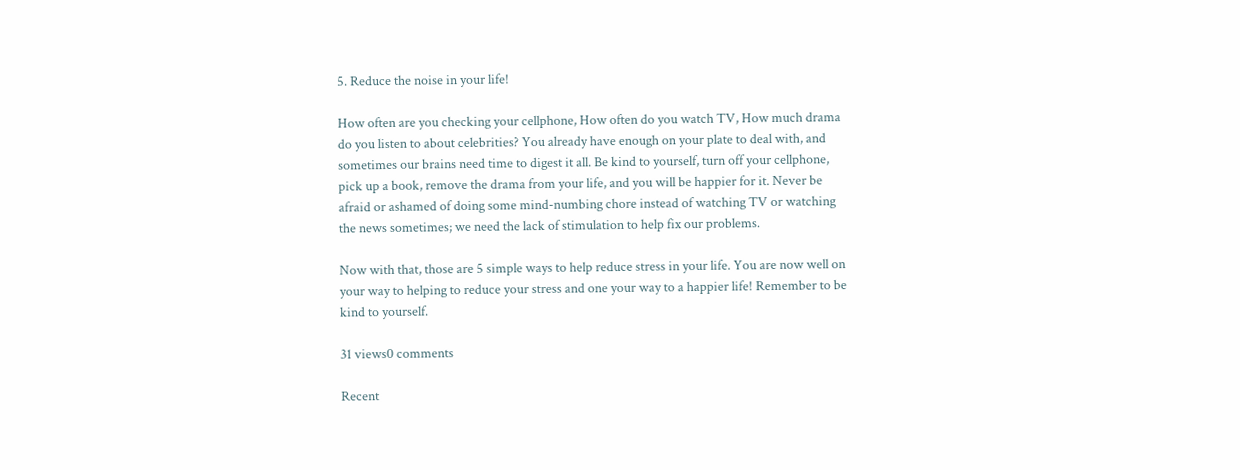5. Reduce the noise in your life!

How often are you checking your cellphone, How often do you watch TV, How much drama do you listen to about celebrities? You already have enough on your plate to deal with, and sometimes our brains need time to digest it all. Be kind to yourself, turn off your cellphone, pick up a book, remove the drama from your life, and you will be happier for it. Never be afraid or ashamed of doing some mind-numbing chore instead of watching TV or watching the news sometimes; we need the lack of stimulation to help fix our problems.

Now with that, those are 5 simple ways to help reduce stress in your life. You are now well on your way to helping to reduce your stress and one your way to a happier life! Remember to be kind to yourself.

31 views0 comments

Recent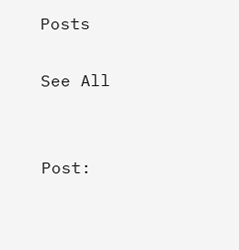Posts

See All


Post: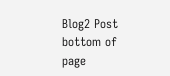Blog2 Post
bottom of page